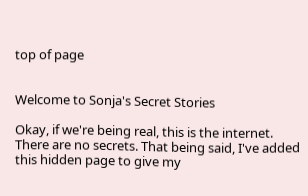top of page


Welcome to Sonja's Secret Stories

Okay, if we're being real, this is the internet. There are no secrets. That being said, I've added this hidden page to give my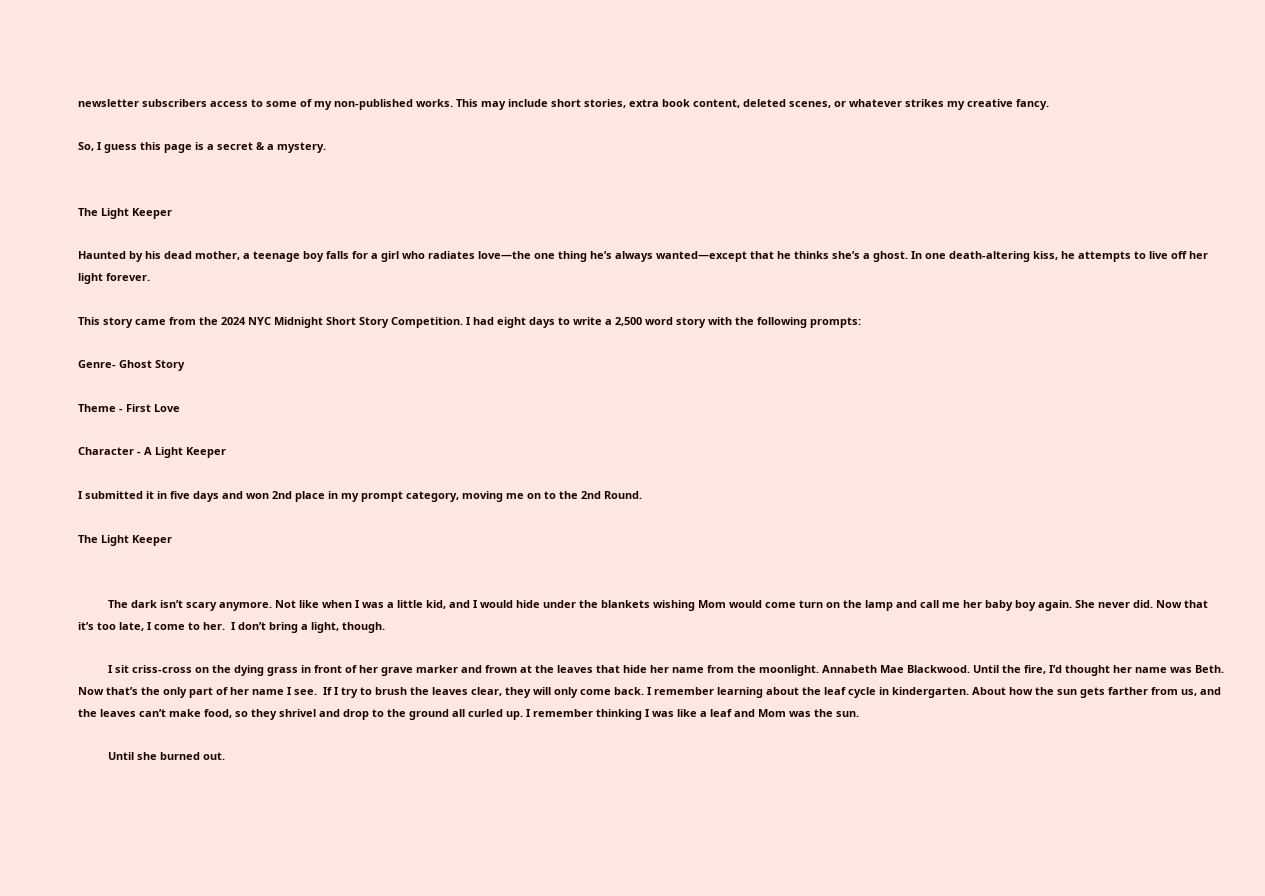newsletter subscribers access to some of my non-published works. This may include short stories, extra book content, deleted scenes, or whatever strikes my creative fancy.

So, I guess this page is a secret & a mystery.


The Light Keeper

Haunted by his dead mother, a teenage boy falls for a girl who radiates love—the one thing he’s always wanted—except that he thinks she’s a ghost. In one death-altering kiss, he attempts to live off her light forever.

This story came from the 2024 NYC Midnight Short Story Competition. I had eight days to write a 2,500 word story with the following prompts:

Genre- Ghost Story

Theme - First Love

Character - A Light Keeper

I submitted it in five days and won 2nd place in my prompt category, moving me on to the 2nd Round.

The Light Keeper


          The dark isn’t scary anymore. Not like when I was a little kid, and I would hide under the blankets wishing Mom would come turn on the lamp and call me her baby boy again. She never did. Now that it’s too late, I come to her.  I don’t bring a light, though.

          I sit criss-cross on the dying grass in front of her grave marker and frown at the leaves that hide her name from the moonlight. Annabeth Mae Blackwood. Until the fire, I’d thought her name was Beth. Now that’s the only part of her name I see.  If I try to brush the leaves clear, they will only come back. I remember learning about the leaf cycle in kindergarten. About how the sun gets farther from us, and the leaves can’t make food, so they shrivel and drop to the ground all curled up. I remember thinking I was like a leaf and Mom was the sun.

          Until she burned out.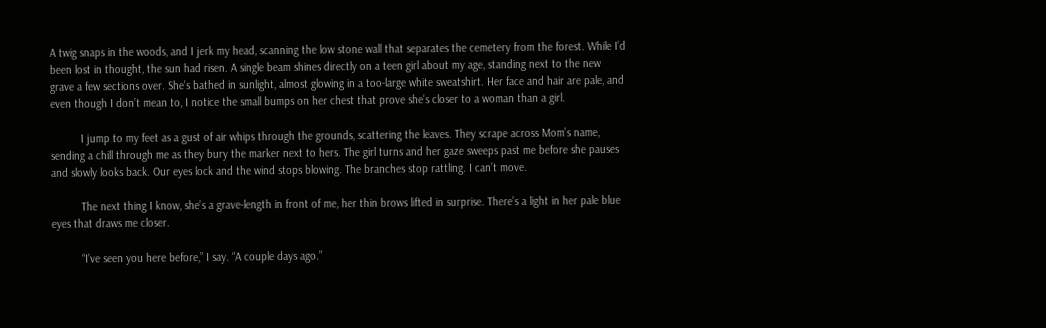A twig snaps in the woods, and I jerk my head, scanning the low stone wall that separates the cemetery from the forest. While I’d been lost in thought, the sun had risen. A single beam shines directly on a teen girl about my age, standing next to the new grave a few sections over. She’s bathed in sunlight, almost glowing in a too-large white sweatshirt. Her face and hair are pale, and even though I don’t mean to, I notice the small bumps on her chest that prove she’s closer to a woman than a girl.

          I jump to my feet as a gust of air whips through the grounds, scattering the leaves. They scrape across Mom’s name, sending a chill through me as they bury the marker next to hers. The girl turns and her gaze sweeps past me before she pauses and slowly looks back. Our eyes lock and the wind stops blowing. The branches stop rattling. I can’t move.

          The next thing I know, she’s a grave-length in front of me, her thin brows lifted in surprise. There’s a light in her pale blue eyes that draws me closer.

          “I’ve seen you here before,” I say. “A couple days ago.”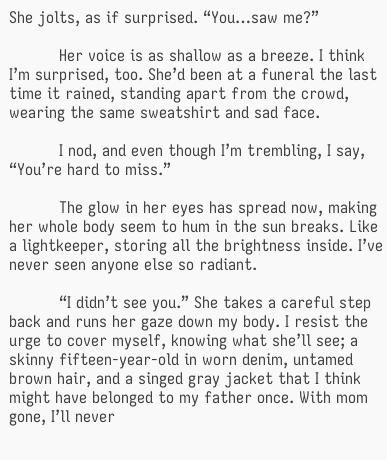She jolts, as if surprised. “You…saw me?”

          Her voice is as shallow as a breeze. I think I’m surprised, too. She’d been at a funeral the last time it rained, standing apart from the crowd, wearing the same sweatshirt and sad face.

          I nod, and even though I’m trembling, I say, “You’re hard to miss.”

          The glow in her eyes has spread now, making her whole body seem to hum in the sun breaks. Like a lightkeeper, storing all the brightness inside. I’ve never seen anyone else so radiant.

          “I didn’t see you.” She takes a careful step back and runs her gaze down my body. I resist the urge to cover myself, knowing what she’ll see; a skinny fifteen-year-old in worn denim, untamed brown hair, and a singed gray jacket that I think might have belonged to my father once. With mom gone, I’ll never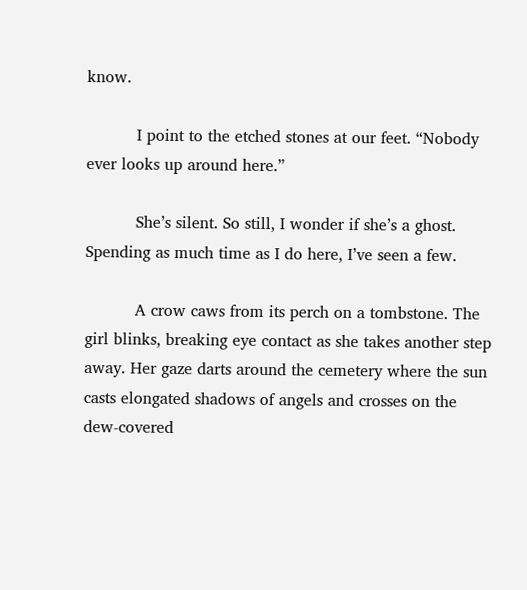know.

          I point to the etched stones at our feet. “Nobody ever looks up around here.”

          She’s silent. So still, I wonder if she’s a ghost. Spending as much time as I do here, I’ve seen a few.

          A crow caws from its perch on a tombstone. The girl blinks, breaking eye contact as she takes another step away. Her gaze darts around the cemetery where the sun casts elongated shadows of angels and crosses on the dew-covered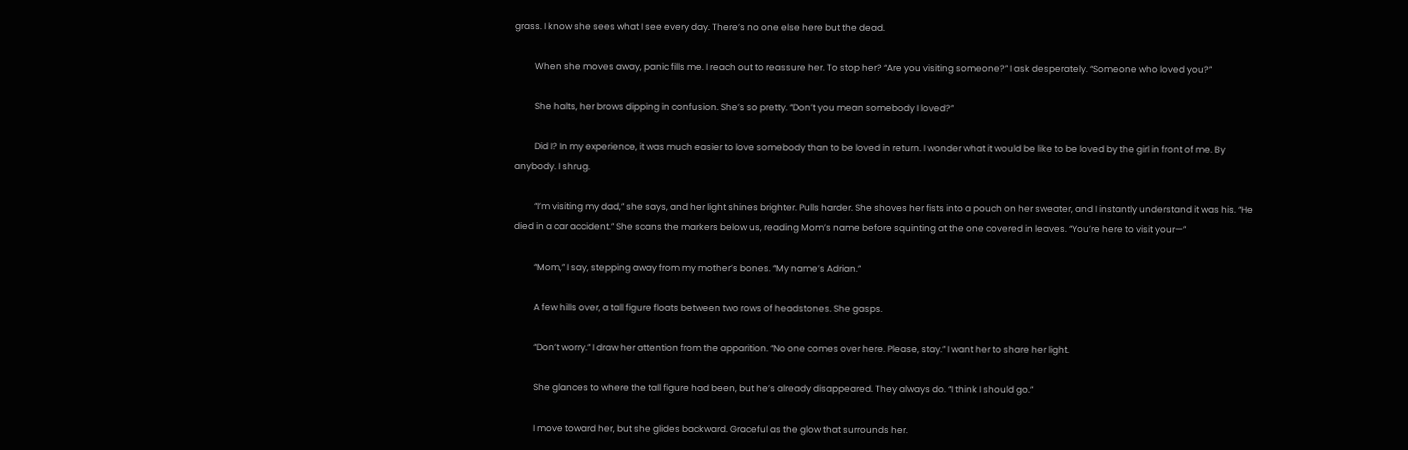grass. I know she sees what I see every day. There’s no one else here but the dead.

          When she moves away, panic fills me. I reach out to reassure her. To stop her? “Are you visiting someone?” I ask desperately. “Someone who loved you?”

          She halts, her brows dipping in confusion. She’s so pretty. “Don’t you mean somebody I loved?”

          Did I? In my experience, it was much easier to love somebody than to be loved in return. I wonder what it would be like to be loved by the girl in front of me. By anybody. I shrug.

          “I’m visiting my dad,” she says, and her light shines brighter. Pulls harder. She shoves her fists into a pouch on her sweater, and I instantly understand it was his. “He died in a car accident.” She scans the markers below us, reading Mom’s name before squinting at the one covered in leaves. “You’re here to visit your—”

          “Mom,” I say, stepping away from my mother’s bones. “My name’s Adrian.”

          A few hills over, a tall figure floats between two rows of headstones. She gasps.

          “Don’t worry.” I draw her attention from the apparition. “No one comes over here. Please, stay.” I want her to share her light.

          She glances to where the tall figure had been, but he’s already disappeared. They always do. “I think I should go.”

          I move toward her, but she glides backward. Graceful as the glow that surrounds her.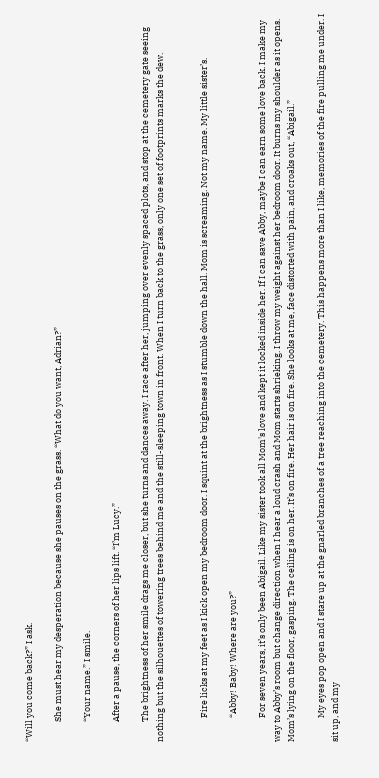“Will you come back?” I ask.

          She must hear my desperation because she pauses on the grass. “What do you want, Adrian?”

          “Your name.” I smile.

          After a pause, the corners of her lips lift. “I’m Lucy.”

          The brightness of her smile drags me closer, but she turns and dances away. I race after her, jumping over evenly spaced plots, and stop at the cemetery gate seeing nothing but the silhouettes of towering trees behind me and the still-sleeping town in front. When I turn back to the grass, only one set of footprints marks the dew.


            Fire licks at my feet as I kick open my bedroom door. I squint at the brightness as I stumble down the hall. Mom is screaming. Not my name. My little sister’s.

            “Abby! Baby! Where are you?”

            For seven years, it’s only been Abigail. Like my sister took all Mom's love and kept it locked inside her. If I can save Abby, maybe I can earn some love back. I make my way to Abby’s room but change direction when I hear a loud crash and Mom starts shrieking. I throw my weight against her bedroom door. It burns my shoulder as it opens. Mom’s lying on the floor, gasping. The ceiling is on her. It’s on fire. Her hair is on fire. She looks at me, face distorted with pain, and croaks out, “Abigail.”

            My eyes pop open and I stare up at the gnarled branches of a tree reaching into the cemetery. This happens more than I like, memories of the fire pulling me under. I sit up, and my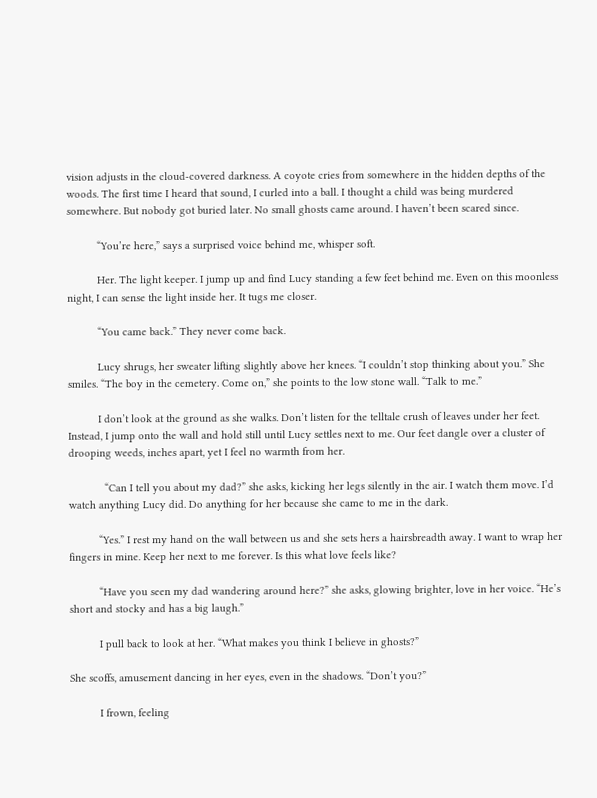vision adjusts in the cloud-covered darkness. A coyote cries from somewhere in the hidden depths of the woods. The first time I heard that sound, I curled into a ball. I thought a child was being murdered somewhere. But nobody got buried later. No small ghosts came around. I haven’t been scared since.

          “You’re here,” says a surprised voice behind me, whisper soft.

          Her. The light keeper. I jump up and find Lucy standing a few feet behind me. Even on this moonless night, I can sense the light inside her. It tugs me closer.

          “You came back.” They never come back.

          Lucy shrugs, her sweater lifting slightly above her knees. “I couldn’t stop thinking about you.” She smiles. “The boy in the cemetery. Come on,” she points to the low stone wall. “Talk to me.”

          I don’t look at the ground as she walks. Don’t listen for the telltale crush of leaves under her feet. Instead, I jump onto the wall and hold still until Lucy settles next to me. Our feet dangle over a cluster of drooping weeds, inches apart, yet I feel no warmth from her.

            “Can I tell you about my dad?” she asks, kicking her legs silently in the air. I watch them move. I’d watch anything Lucy did. Do anything for her because she came to me in the dark.

          “Yes.” I rest my hand on the wall between us and she sets hers a hairsbreadth away. I want to wrap her fingers in mine. Keep her next to me forever. Is this what love feels like?

          “Have you seen my dad wandering around here?” she asks, glowing brighter, love in her voice. “He’s short and stocky and has a big laugh.”

          I pull back to look at her. “What makes you think I believe in ghosts?”

She scoffs, amusement dancing in her eyes, even in the shadows. “Don’t you?”

          I frown, feeling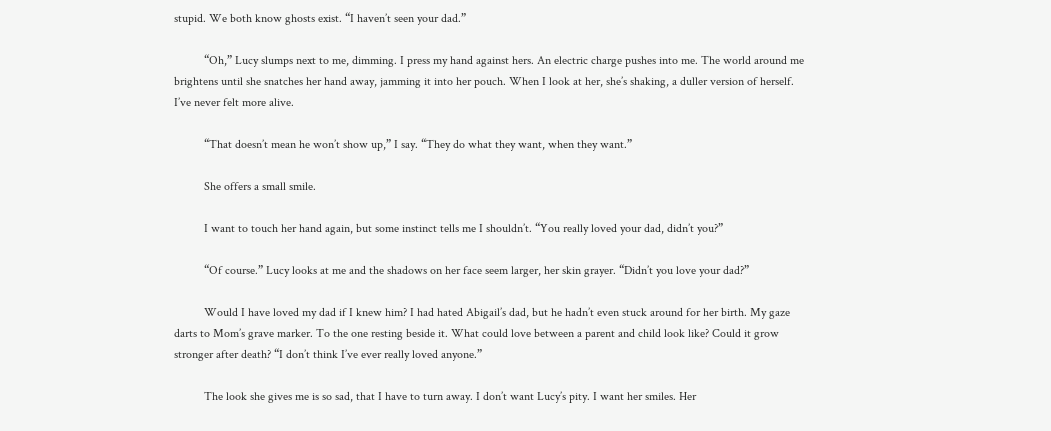stupid. We both know ghosts exist. “I haven’t seen your dad.”

          “Oh,” Lucy slumps next to me, dimming. I press my hand against hers. An electric charge pushes into me. The world around me brightens until she snatches her hand away, jamming it into her pouch. When I look at her, she’s shaking, a duller version of herself. I’ve never felt more alive.

          “That doesn’t mean he won’t show up,” I say. “They do what they want, when they want.”

          She offers a small smile.

          I want to touch her hand again, but some instinct tells me I shouldn’t. “You really loved your dad, didn’t you?”

          “Of course.” Lucy looks at me and the shadows on her face seem larger, her skin grayer. “Didn’t you love your dad?”

          Would I have loved my dad if I knew him? I had hated Abigail’s dad, but he hadn’t even stuck around for her birth. My gaze darts to Mom’s grave marker. To the one resting beside it. What could love between a parent and child look like? Could it grow stronger after death? “I don’t think I’ve ever really loved anyone.”

          The look she gives me is so sad, that I have to turn away. I don’t want Lucy’s pity. I want her smiles. Her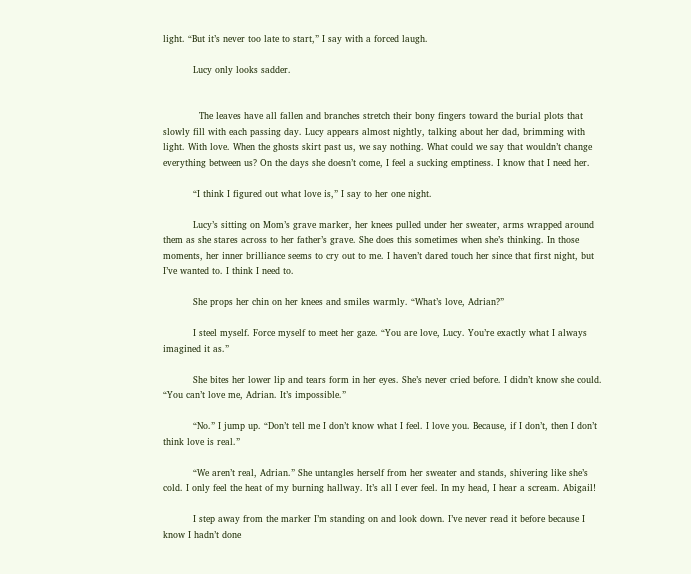light. “But it’s never too late to start,” I say with a forced laugh.

          Lucy only looks sadder.


            The leaves have all fallen and branches stretch their bony fingers toward the burial plots that slowly fill with each passing day. Lucy appears almost nightly, talking about her dad, brimming with light. With love. When the ghosts skirt past us, we say nothing. What could we say that wouldn’t change everything between us? On the days she doesn’t come, I feel a sucking emptiness. I know that I need her.

          “I think I figured out what love is,” I say to her one night.

          Lucy’s sitting on Mom’s grave marker, her knees pulled under her sweater, arms wrapped around them as she stares across to her father’s grave. She does this sometimes when she’s thinking. In those moments, her inner brilliance seems to cry out to me. I haven’t dared touch her since that first night, but I’ve wanted to. I think I need to.

          She props her chin on her knees and smiles warmly. “What’s love, Adrian?”

          I steel myself. Force myself to meet her gaze. “You are love, Lucy. You’re exactly what I always imagined it as.”

          She bites her lower lip and tears form in her eyes. She’s never cried before. I didn’t know she could. “You can’t love me, Adrian. It’s impossible.”

          “No.” I jump up. “Don’t tell me I don’t know what I feel. I love you. Because, if I don’t, then I don’t think love is real.”

          “We aren’t real, Adrian.” She untangles herself from her sweater and stands, shivering like she’s cold. I only feel the heat of my burning hallway. It’s all I ever feel. In my head, I hear a scream. Abigail!

          I step away from the marker I’m standing on and look down. I’ve never read it before because I know I hadn’t done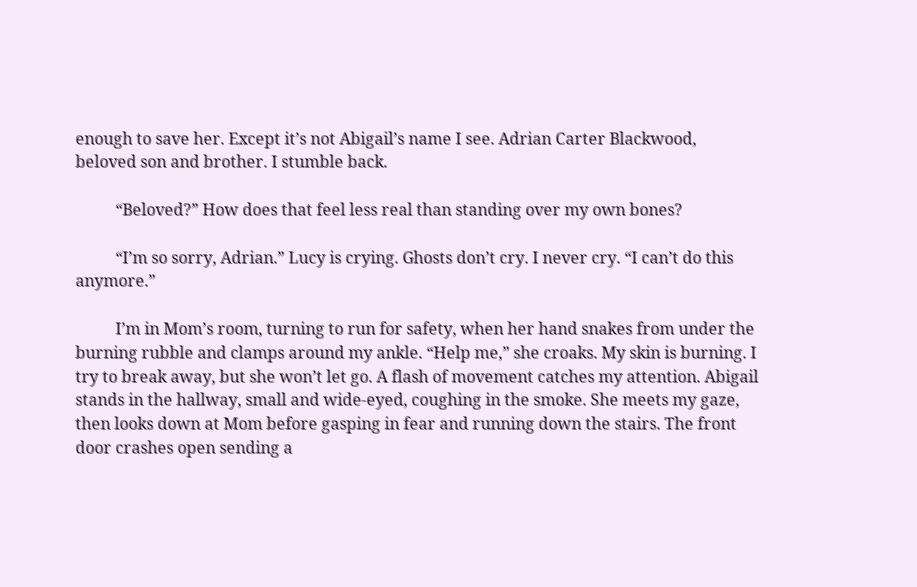enough to save her. Except it’s not Abigail’s name I see. Adrian Carter Blackwood, beloved son and brother. I stumble back.

          “Beloved?” How does that feel less real than standing over my own bones?

          “I’m so sorry, Adrian.” Lucy is crying. Ghosts don’t cry. I never cry. “I can’t do this anymore.”

          I’m in Mom’s room, turning to run for safety, when her hand snakes from under the burning rubble and clamps around my ankle. “Help me,” she croaks. My skin is burning. I try to break away, but she won’t let go. A flash of movement catches my attention. Abigail stands in the hallway, small and wide-eyed, coughing in the smoke. She meets my gaze, then looks down at Mom before gasping in fear and running down the stairs. The front door crashes open sending a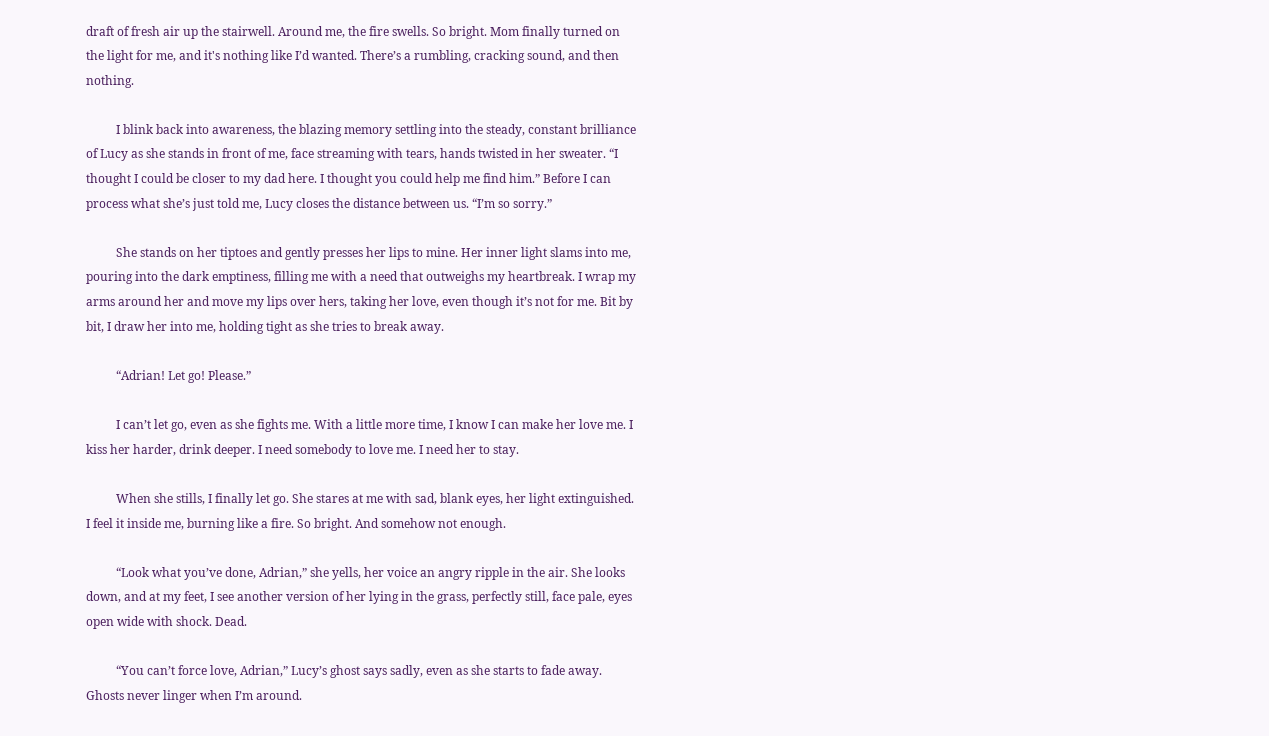draft of fresh air up the stairwell. Around me, the fire swells. So bright. Mom finally turned on the light for me, and it's nothing like I’d wanted. There’s a rumbling, cracking sound, and then nothing.

          I blink back into awareness, the blazing memory settling into the steady, constant brilliance of Lucy as she stands in front of me, face streaming with tears, hands twisted in her sweater. “I thought I could be closer to my dad here. I thought you could help me find him.” Before I can process what she’s just told me, Lucy closes the distance between us. “I’m so sorry.”

          She stands on her tiptoes and gently presses her lips to mine. Her inner light slams into me, pouring into the dark emptiness, filling me with a need that outweighs my heartbreak. I wrap my arms around her and move my lips over hers, taking her love, even though it’s not for me. Bit by bit, I draw her into me, holding tight as she tries to break away.

          “Adrian! Let go! Please.”

          I can’t let go, even as she fights me. With a little more time, I know I can make her love me. I kiss her harder, drink deeper. I need somebody to love me. I need her to stay.

          When she stills, I finally let go. She stares at me with sad, blank eyes, her light extinguished. I feel it inside me, burning like a fire. So bright. And somehow not enough.

          “Look what you’ve done, Adrian,” she yells, her voice an angry ripple in the air. She looks down, and at my feet, I see another version of her lying in the grass, perfectly still, face pale, eyes open wide with shock. Dead.

          “You can’t force love, Adrian,” Lucy’s ghost says sadly, even as she starts to fade away. Ghosts never linger when I’m around.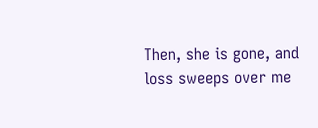Then, she is gone, and loss sweeps over me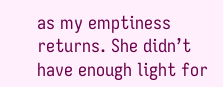as my emptiness returns. She didn’t have enough light for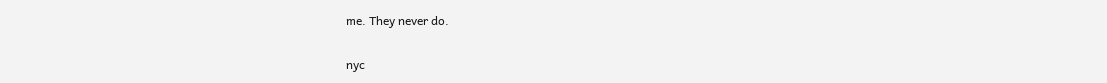me. They never do.

nyc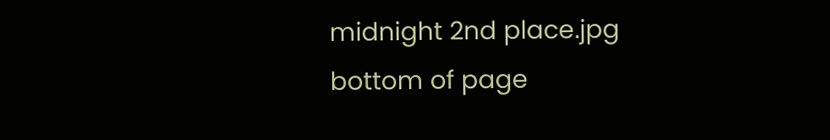midnight 2nd place.jpg
bottom of page